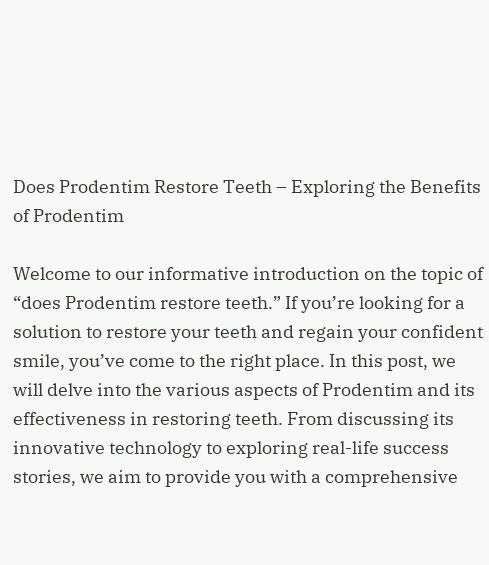Does Prodentim Restore Teeth – Exploring the Benefits of Prodentim

Welcome to our informative introduction on the topic of “does Prodentim restore teeth.” If you’re looking for a solution to restore your teeth and regain your confident smile, you’ve come to the right place. In this post, we will delve into the various aspects of Prodentim and its effectiveness in restoring teeth. From discussing its innovative technology to exploring real-life success stories, we aim to provide you with a comprehensive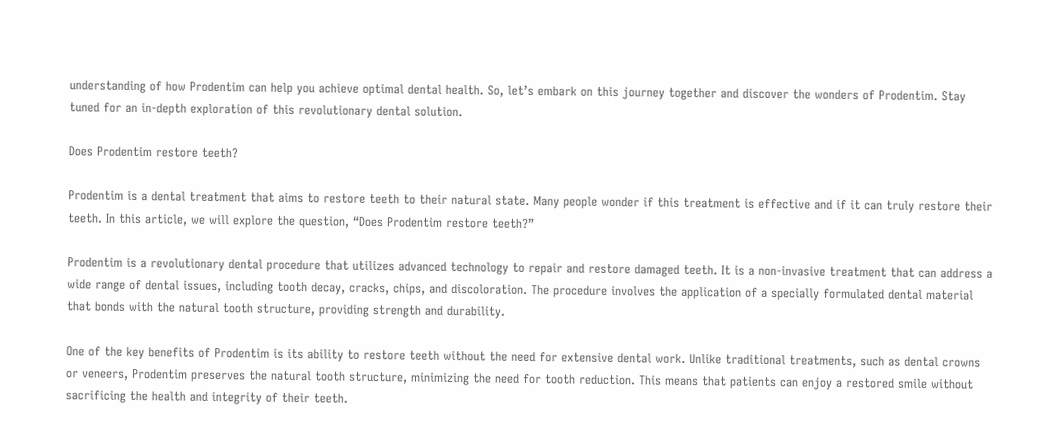understanding of how Prodentim can help you achieve optimal dental health. So, let’s embark on this journey together and discover the wonders of Prodentim. Stay tuned for an in-depth exploration of this revolutionary dental solution.

Does Prodentim restore teeth?

Prodentim is a dental treatment that aims to restore teeth to their natural state. Many people wonder if this treatment is effective and if it can truly restore their teeth. In this article, we will explore the question, “Does Prodentim restore teeth?”

Prodentim is a revolutionary dental procedure that utilizes advanced technology to repair and restore damaged teeth. It is a non-invasive treatment that can address a wide range of dental issues, including tooth decay, cracks, chips, and discoloration. The procedure involves the application of a specially formulated dental material that bonds with the natural tooth structure, providing strength and durability.

One of the key benefits of Prodentim is its ability to restore teeth without the need for extensive dental work. Unlike traditional treatments, such as dental crowns or veneers, Prodentim preserves the natural tooth structure, minimizing the need for tooth reduction. This means that patients can enjoy a restored smile without sacrificing the health and integrity of their teeth.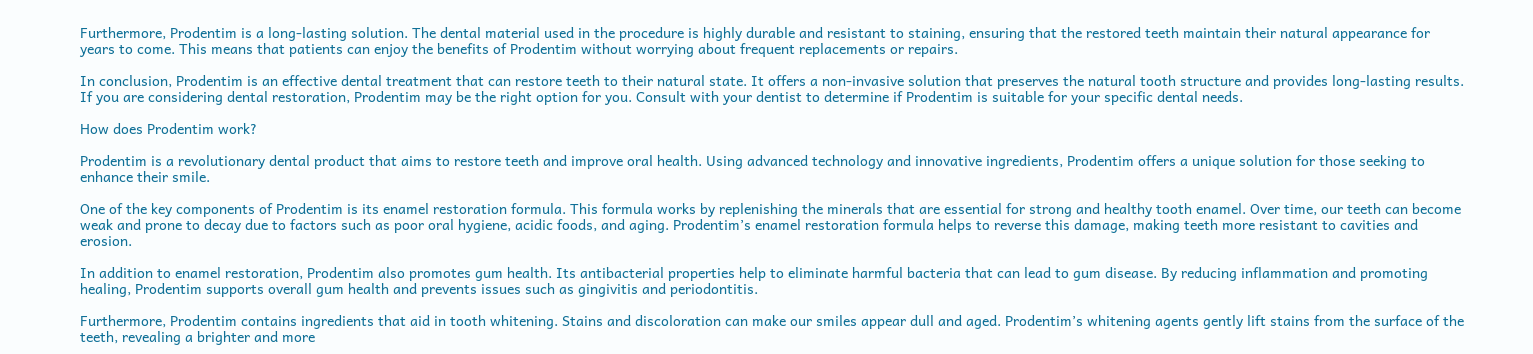Furthermore, Prodentim is a long-lasting solution. The dental material used in the procedure is highly durable and resistant to staining, ensuring that the restored teeth maintain their natural appearance for years to come. This means that patients can enjoy the benefits of Prodentim without worrying about frequent replacements or repairs.

In conclusion, Prodentim is an effective dental treatment that can restore teeth to their natural state. It offers a non-invasive solution that preserves the natural tooth structure and provides long-lasting results. If you are considering dental restoration, Prodentim may be the right option for you. Consult with your dentist to determine if Prodentim is suitable for your specific dental needs.

How does Prodentim work?

Prodentim is a revolutionary dental product that aims to restore teeth and improve oral health. Using advanced technology and innovative ingredients, Prodentim offers a unique solution for those seeking to enhance their smile.

One of the key components of Prodentim is its enamel restoration formula. This formula works by replenishing the minerals that are essential for strong and healthy tooth enamel. Over time, our teeth can become weak and prone to decay due to factors such as poor oral hygiene, acidic foods, and aging. Prodentim’s enamel restoration formula helps to reverse this damage, making teeth more resistant to cavities and erosion.

In addition to enamel restoration, Prodentim also promotes gum health. Its antibacterial properties help to eliminate harmful bacteria that can lead to gum disease. By reducing inflammation and promoting healing, Prodentim supports overall gum health and prevents issues such as gingivitis and periodontitis.

Furthermore, Prodentim contains ingredients that aid in tooth whitening. Stains and discoloration can make our smiles appear dull and aged. Prodentim’s whitening agents gently lift stains from the surface of the teeth, revealing a brighter and more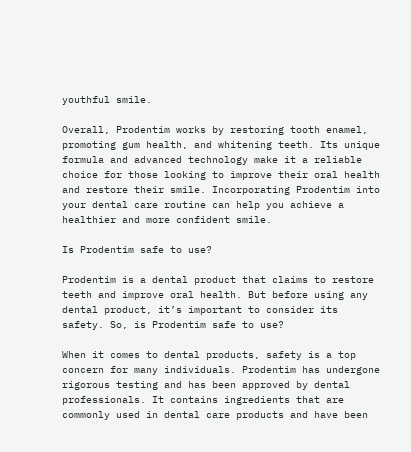youthful smile.

Overall, Prodentim works by restoring tooth enamel, promoting gum health, and whitening teeth. Its unique formula and advanced technology make it a reliable choice for those looking to improve their oral health and restore their smile. Incorporating Prodentim into your dental care routine can help you achieve a healthier and more confident smile.

Is Prodentim safe to use?

Prodentim is a dental product that claims to restore teeth and improve oral health. But before using any dental product, it’s important to consider its safety. So, is Prodentim safe to use?

When it comes to dental products, safety is a top concern for many individuals. Prodentim has undergone rigorous testing and has been approved by dental professionals. It contains ingredients that are commonly used in dental care products and have been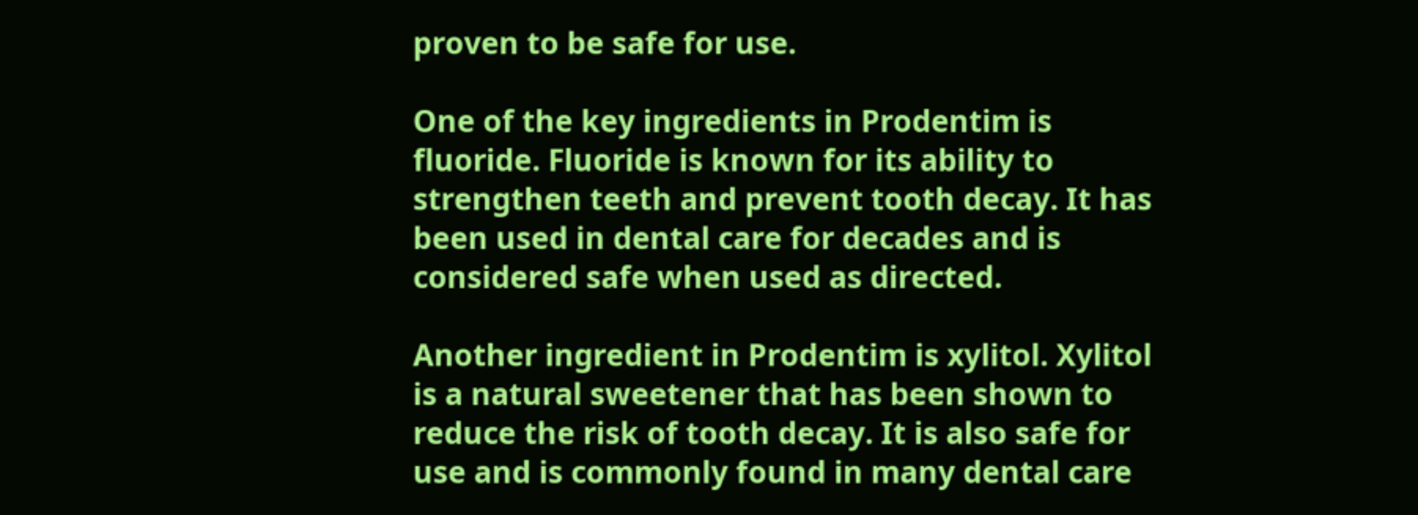proven to be safe for use.

One of the key ingredients in Prodentim is fluoride. Fluoride is known for its ability to strengthen teeth and prevent tooth decay. It has been used in dental care for decades and is considered safe when used as directed.

Another ingredient in Prodentim is xylitol. Xylitol is a natural sweetener that has been shown to reduce the risk of tooth decay. It is also safe for use and is commonly found in many dental care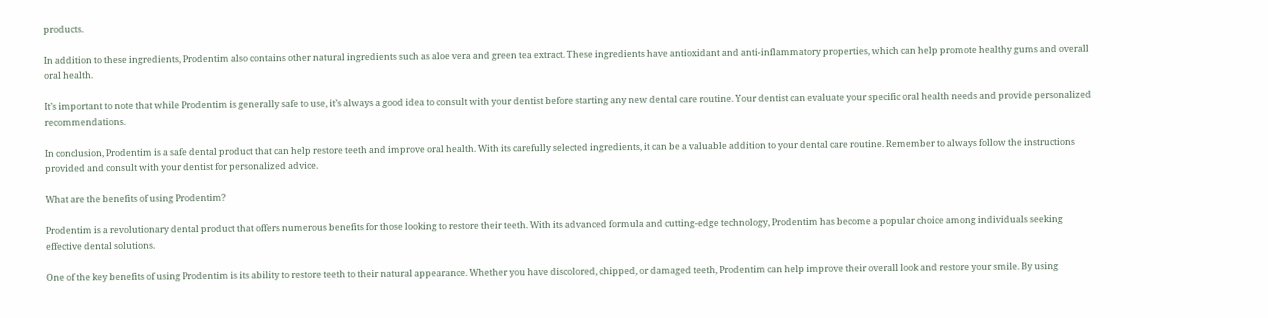products.

In addition to these ingredients, Prodentim also contains other natural ingredients such as aloe vera and green tea extract. These ingredients have antioxidant and anti-inflammatory properties, which can help promote healthy gums and overall oral health.

It’s important to note that while Prodentim is generally safe to use, it’s always a good idea to consult with your dentist before starting any new dental care routine. Your dentist can evaluate your specific oral health needs and provide personalized recommendations.

In conclusion, Prodentim is a safe dental product that can help restore teeth and improve oral health. With its carefully selected ingredients, it can be a valuable addition to your dental care routine. Remember to always follow the instructions provided and consult with your dentist for personalized advice.

What are the benefits of using Prodentim?

Prodentim is a revolutionary dental product that offers numerous benefits for those looking to restore their teeth. With its advanced formula and cutting-edge technology, Prodentim has become a popular choice among individuals seeking effective dental solutions.

One of the key benefits of using Prodentim is its ability to restore teeth to their natural appearance. Whether you have discolored, chipped, or damaged teeth, Prodentim can help improve their overall look and restore your smile. By using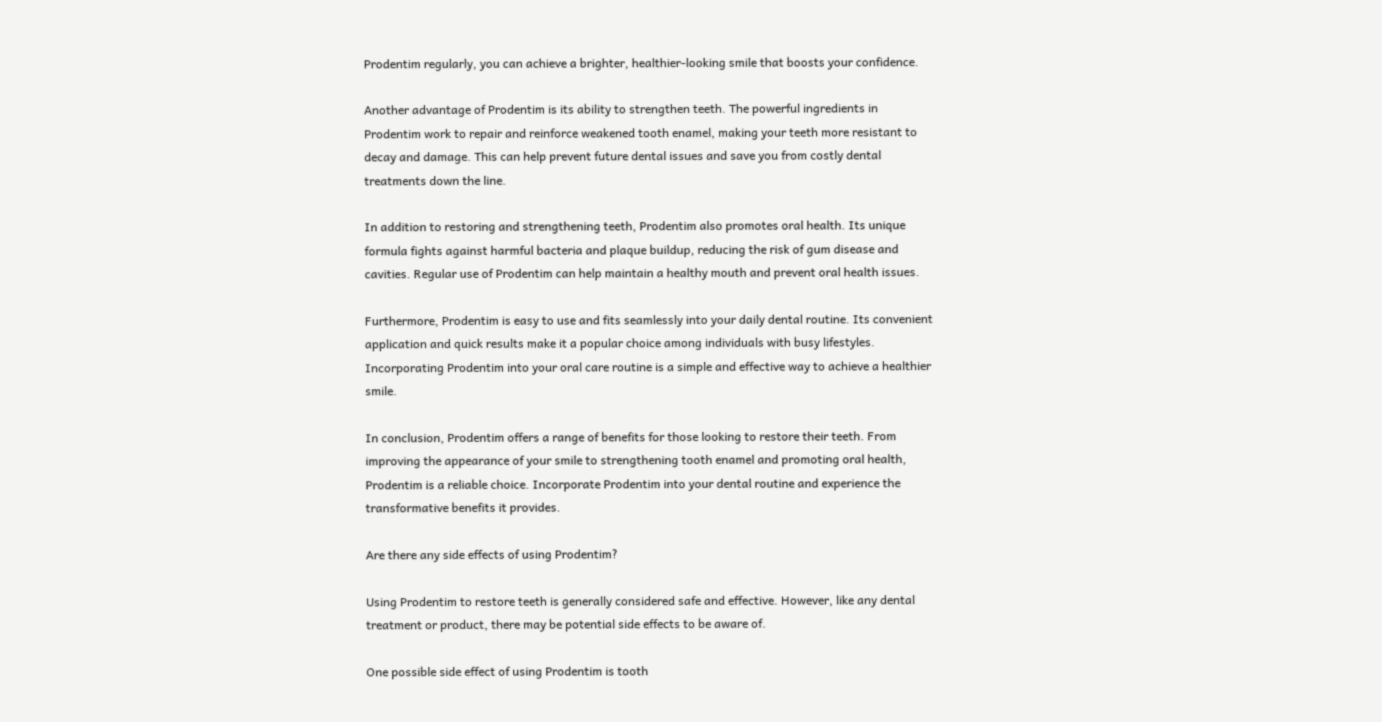Prodentim regularly, you can achieve a brighter, healthier-looking smile that boosts your confidence.

Another advantage of Prodentim is its ability to strengthen teeth. The powerful ingredients in Prodentim work to repair and reinforce weakened tooth enamel, making your teeth more resistant to decay and damage. This can help prevent future dental issues and save you from costly dental treatments down the line.

In addition to restoring and strengthening teeth, Prodentim also promotes oral health. Its unique formula fights against harmful bacteria and plaque buildup, reducing the risk of gum disease and cavities. Regular use of Prodentim can help maintain a healthy mouth and prevent oral health issues.

Furthermore, Prodentim is easy to use and fits seamlessly into your daily dental routine. Its convenient application and quick results make it a popular choice among individuals with busy lifestyles. Incorporating Prodentim into your oral care routine is a simple and effective way to achieve a healthier smile.

In conclusion, Prodentim offers a range of benefits for those looking to restore their teeth. From improving the appearance of your smile to strengthening tooth enamel and promoting oral health, Prodentim is a reliable choice. Incorporate Prodentim into your dental routine and experience the transformative benefits it provides.

Are there any side effects of using Prodentim?

Using Prodentim to restore teeth is generally considered safe and effective. However, like any dental treatment or product, there may be potential side effects to be aware of.

One possible side effect of using Prodentim is tooth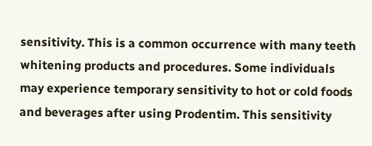sensitivity. This is a common occurrence with many teeth whitening products and procedures. Some individuals may experience temporary sensitivity to hot or cold foods and beverages after using Prodentim. This sensitivity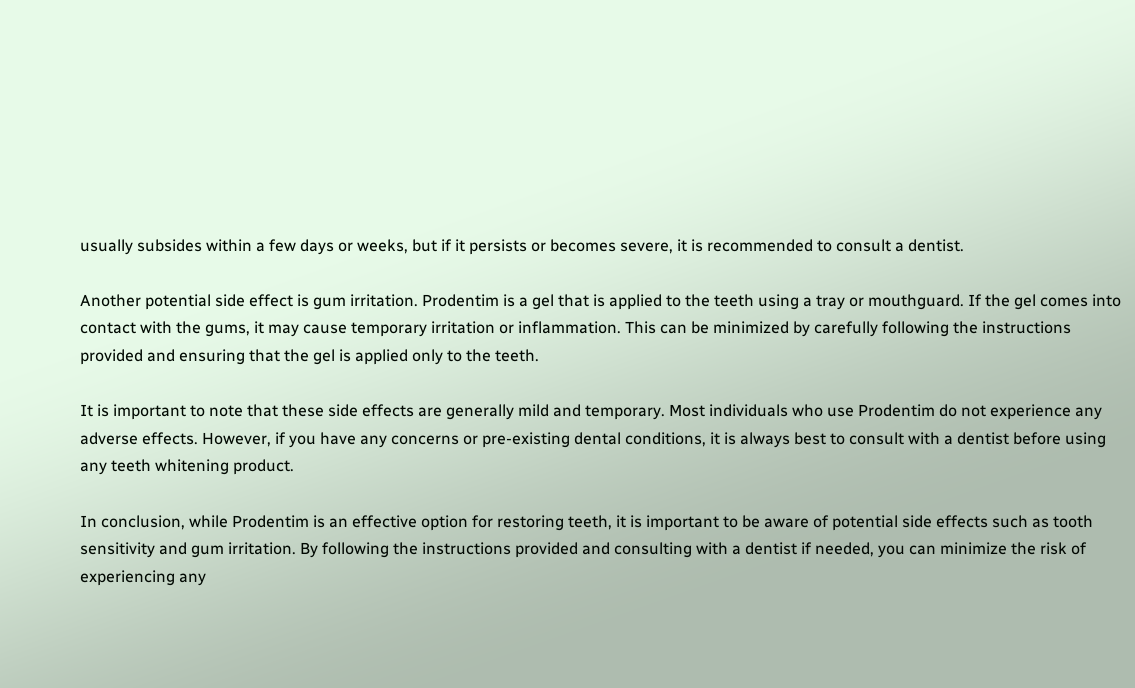usually subsides within a few days or weeks, but if it persists or becomes severe, it is recommended to consult a dentist.

Another potential side effect is gum irritation. Prodentim is a gel that is applied to the teeth using a tray or mouthguard. If the gel comes into contact with the gums, it may cause temporary irritation or inflammation. This can be minimized by carefully following the instructions provided and ensuring that the gel is applied only to the teeth.

It is important to note that these side effects are generally mild and temporary. Most individuals who use Prodentim do not experience any adverse effects. However, if you have any concerns or pre-existing dental conditions, it is always best to consult with a dentist before using any teeth whitening product.

In conclusion, while Prodentim is an effective option for restoring teeth, it is important to be aware of potential side effects such as tooth sensitivity and gum irritation. By following the instructions provided and consulting with a dentist if needed, you can minimize the risk of experiencing any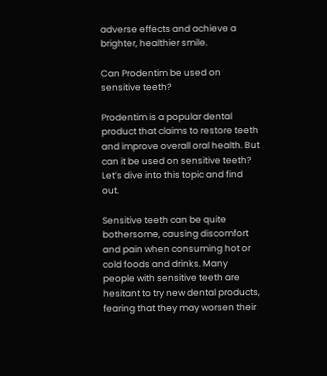adverse effects and achieve a brighter, healthier smile.

Can Prodentim be used on sensitive teeth?

Prodentim is a popular dental product that claims to restore teeth and improve overall oral health. But can it be used on sensitive teeth? Let’s dive into this topic and find out.

Sensitive teeth can be quite bothersome, causing discomfort and pain when consuming hot or cold foods and drinks. Many people with sensitive teeth are hesitant to try new dental products, fearing that they may worsen their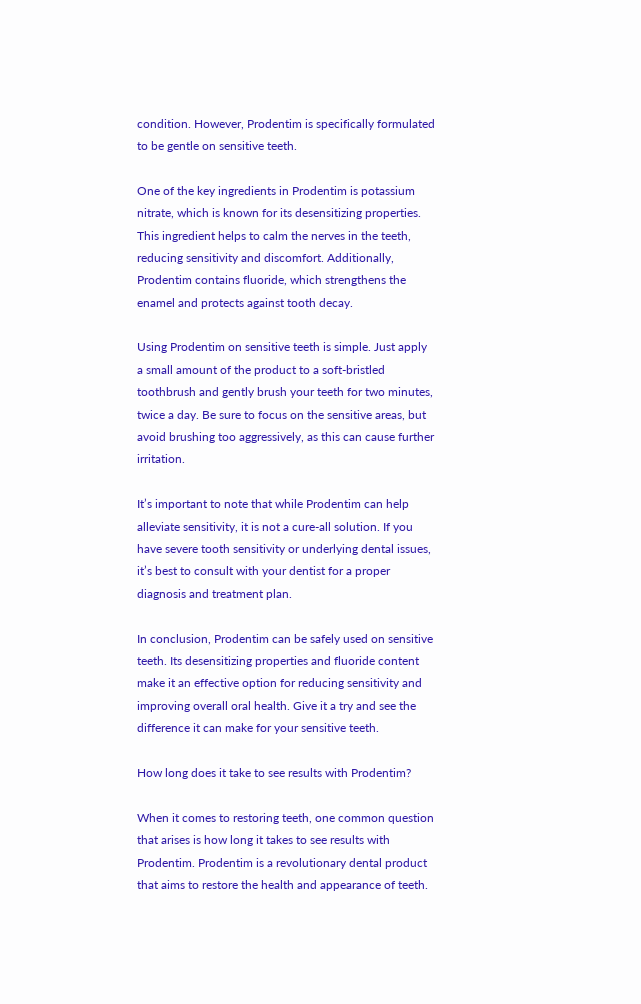condition. However, Prodentim is specifically formulated to be gentle on sensitive teeth.

One of the key ingredients in Prodentim is potassium nitrate, which is known for its desensitizing properties. This ingredient helps to calm the nerves in the teeth, reducing sensitivity and discomfort. Additionally, Prodentim contains fluoride, which strengthens the enamel and protects against tooth decay.

Using Prodentim on sensitive teeth is simple. Just apply a small amount of the product to a soft-bristled toothbrush and gently brush your teeth for two minutes, twice a day. Be sure to focus on the sensitive areas, but avoid brushing too aggressively, as this can cause further irritation.

It’s important to note that while Prodentim can help alleviate sensitivity, it is not a cure-all solution. If you have severe tooth sensitivity or underlying dental issues, it’s best to consult with your dentist for a proper diagnosis and treatment plan.

In conclusion, Prodentim can be safely used on sensitive teeth. Its desensitizing properties and fluoride content make it an effective option for reducing sensitivity and improving overall oral health. Give it a try and see the difference it can make for your sensitive teeth.

How long does it take to see results with Prodentim?

When it comes to restoring teeth, one common question that arises is how long it takes to see results with Prodentim. Prodentim is a revolutionary dental product that aims to restore the health and appearance of teeth.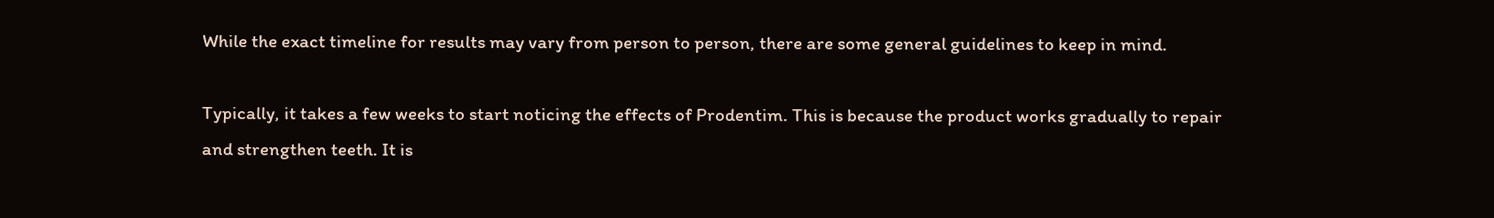While the exact timeline for results may vary from person to person, there are some general guidelines to keep in mind.

Typically, it takes a few weeks to start noticing the effects of Prodentim. This is because the product works gradually to repair and strengthen teeth. It is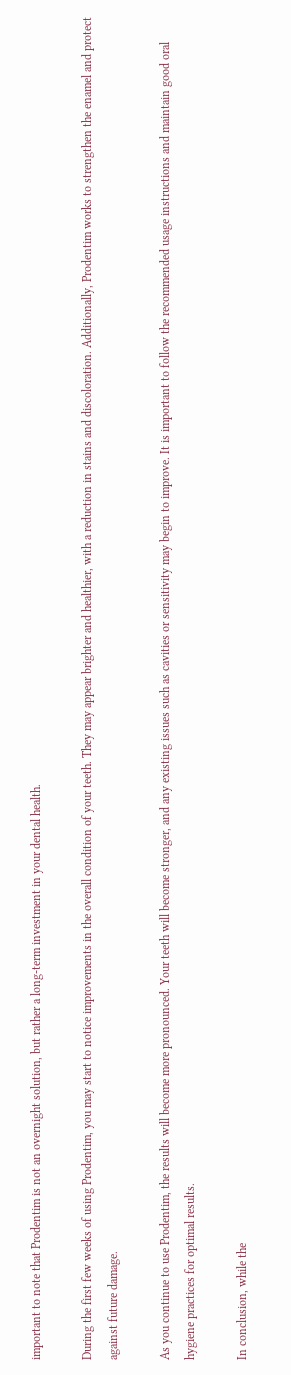important to note that Prodentim is not an overnight solution, but rather a long-term investment in your dental health.

During the first few weeks of using Prodentim, you may start to notice improvements in the overall condition of your teeth. They may appear brighter and healthier, with a reduction in stains and discoloration. Additionally, Prodentim works to strengthen the enamel and protect against future damage.

As you continue to use Prodentim, the results will become more pronounced. Your teeth will become stronger, and any existing issues such as cavities or sensitivity may begin to improve. It is important to follow the recommended usage instructions and maintain good oral hygiene practices for optimal results.

In conclusion, while the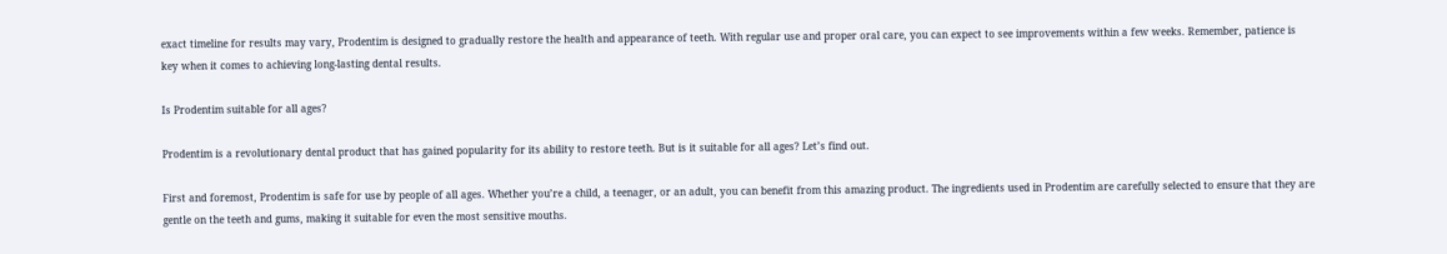exact timeline for results may vary, Prodentim is designed to gradually restore the health and appearance of teeth. With regular use and proper oral care, you can expect to see improvements within a few weeks. Remember, patience is key when it comes to achieving long-lasting dental results.

Is Prodentim suitable for all ages?

Prodentim is a revolutionary dental product that has gained popularity for its ability to restore teeth. But is it suitable for all ages? Let’s find out.

First and foremost, Prodentim is safe for use by people of all ages. Whether you’re a child, a teenager, or an adult, you can benefit from this amazing product. The ingredients used in Prodentim are carefully selected to ensure that they are gentle on the teeth and gums, making it suitable for even the most sensitive mouths.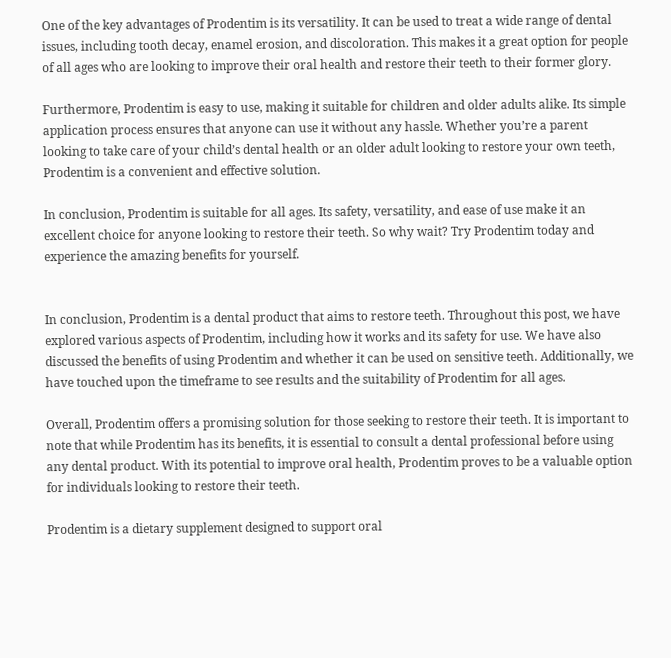One of the key advantages of Prodentim is its versatility. It can be used to treat a wide range of dental issues, including tooth decay, enamel erosion, and discoloration. This makes it a great option for people of all ages who are looking to improve their oral health and restore their teeth to their former glory.

Furthermore, Prodentim is easy to use, making it suitable for children and older adults alike. Its simple application process ensures that anyone can use it without any hassle. Whether you’re a parent looking to take care of your child’s dental health or an older adult looking to restore your own teeth, Prodentim is a convenient and effective solution.

In conclusion, Prodentim is suitable for all ages. Its safety, versatility, and ease of use make it an excellent choice for anyone looking to restore their teeth. So why wait? Try Prodentim today and experience the amazing benefits for yourself.


In conclusion, Prodentim is a dental product that aims to restore teeth. Throughout this post, we have explored various aspects of Prodentim, including how it works and its safety for use. We have also discussed the benefits of using Prodentim and whether it can be used on sensitive teeth. Additionally, we have touched upon the timeframe to see results and the suitability of Prodentim for all ages.

Overall, Prodentim offers a promising solution for those seeking to restore their teeth. It is important to note that while Prodentim has its benefits, it is essential to consult a dental professional before using any dental product. With its potential to improve oral health, Prodentim proves to be a valuable option for individuals looking to restore their teeth.

Prodentim is a dietary supplement designed to support oral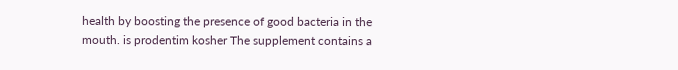health by boosting the presence of good bacteria in the mouth. is prodentim kosher The supplement contains a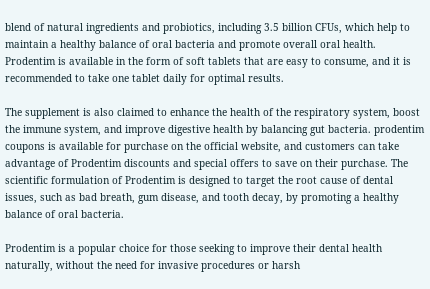blend of natural ingredients and probiotics, including 3.5 billion CFUs, which help to maintain a healthy balance of oral bacteria and promote overall oral health. Prodentim is available in the form of soft tablets that are easy to consume, and it is recommended to take one tablet daily for optimal results.

The supplement is also claimed to enhance the health of the respiratory system, boost the immune system, and improve digestive health by balancing gut bacteria. prodentim coupons is available for purchase on the official website, and customers can take advantage of Prodentim discounts and special offers to save on their purchase. The scientific formulation of Prodentim is designed to target the root cause of dental issues, such as bad breath, gum disease, and tooth decay, by promoting a healthy balance of oral bacteria.

Prodentim is a popular choice for those seeking to improve their dental health naturally, without the need for invasive procedures or harsh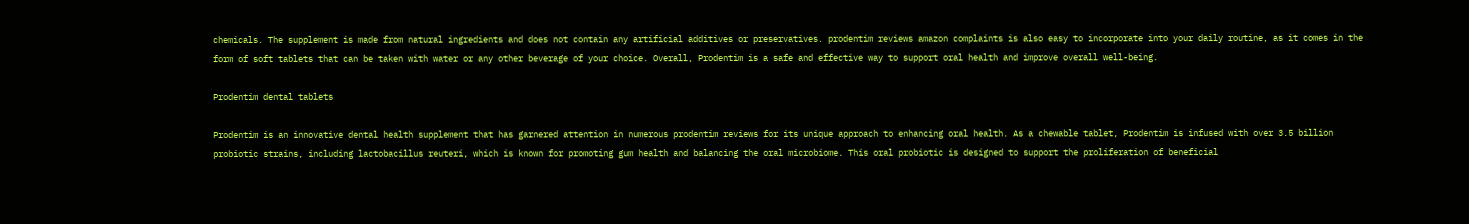chemicals. The supplement is made from natural ingredients and does not contain any artificial additives or preservatives. prodentim reviews amazon complaints is also easy to incorporate into your daily routine, as it comes in the form of soft tablets that can be taken with water or any other beverage of your choice. Overall, Prodentim is a safe and effective way to support oral health and improve overall well-being.

Prodentim dental tablets

Prodentim is an innovative dental health supplement that has garnered attention in numerous prodentim reviews for its unique approach to enhancing oral health. As a chewable tablet, Prodentim is infused with over 3.5 billion probiotic strains, including lactobacillus reuteri, which is known for promoting gum health and balancing the oral microbiome. This oral probiotic is designed to support the proliferation of beneficial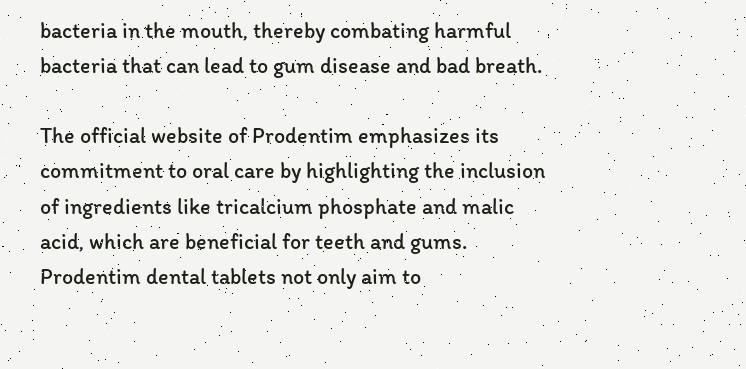bacteria in the mouth, thereby combating harmful bacteria that can lead to gum disease and bad breath.

The official website of Prodentim emphasizes its commitment to oral care by highlighting the inclusion of ingredients like tricalcium phosphate and malic acid, which are beneficial for teeth and gums. Prodentim dental tablets not only aim to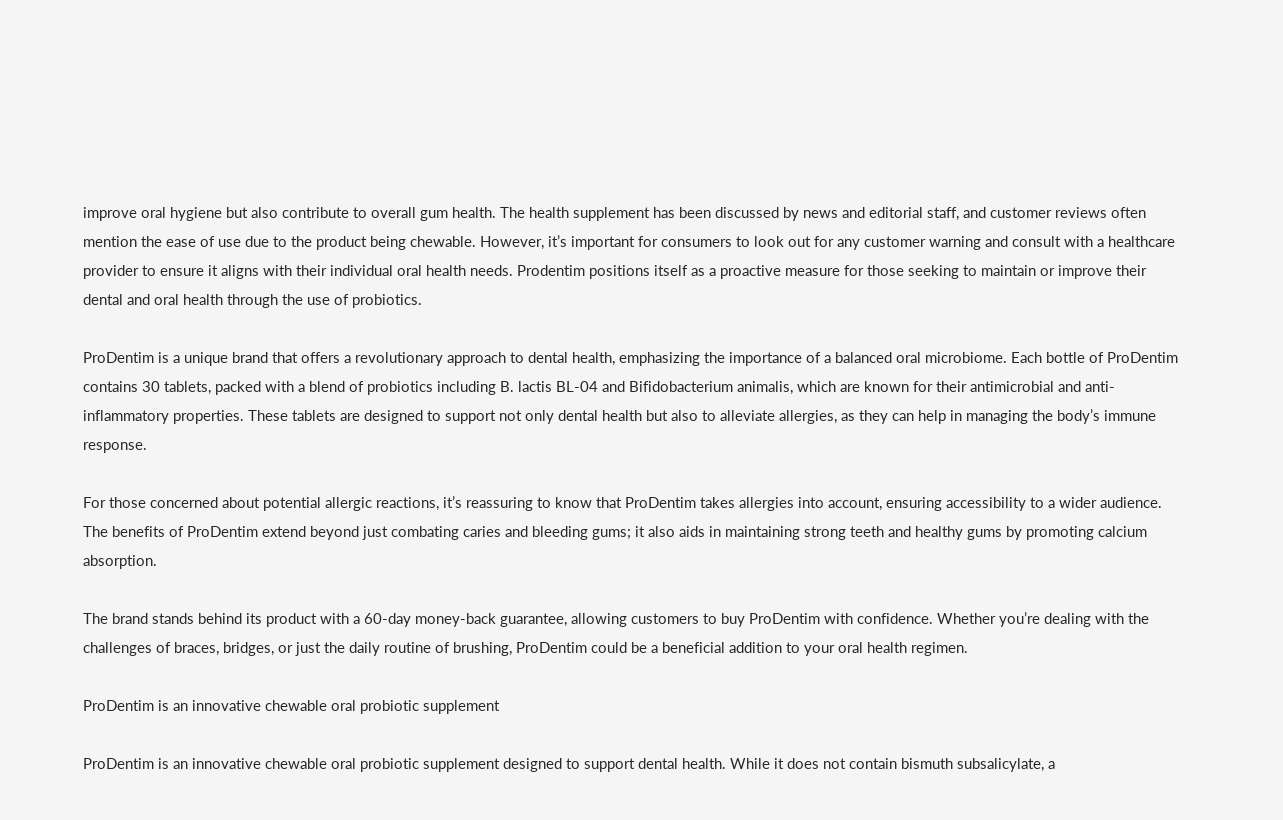improve oral hygiene but also contribute to overall gum health. The health supplement has been discussed by news and editorial staff, and customer reviews often mention the ease of use due to the product being chewable. However, it’s important for consumers to look out for any customer warning and consult with a healthcare provider to ensure it aligns with their individual oral health needs. Prodentim positions itself as a proactive measure for those seeking to maintain or improve their dental and oral health through the use of probiotics.

ProDentim is a unique brand that offers a revolutionary approach to dental health, emphasizing the importance of a balanced oral microbiome. Each bottle of ProDentim contains 30 tablets, packed with a blend of probiotics including B. lactis BL-04 and Bifidobacterium animalis, which are known for their antimicrobial and anti-inflammatory properties. These tablets are designed to support not only dental health but also to alleviate allergies, as they can help in managing the body’s immune response.

For those concerned about potential allergic reactions, it’s reassuring to know that ProDentim takes allergies into account, ensuring accessibility to a wider audience. The benefits of ProDentim extend beyond just combating caries and bleeding gums; it also aids in maintaining strong teeth and healthy gums by promoting calcium absorption.

The brand stands behind its product with a 60-day money-back guarantee, allowing customers to buy ProDentim with confidence. Whether you’re dealing with the challenges of braces, bridges, or just the daily routine of brushing, ProDentim could be a beneficial addition to your oral health regimen.

ProDentim is an innovative chewable oral probiotic supplement

ProDentim is an innovative chewable oral probiotic supplement designed to support dental health. While it does not contain bismuth subsalicylate, a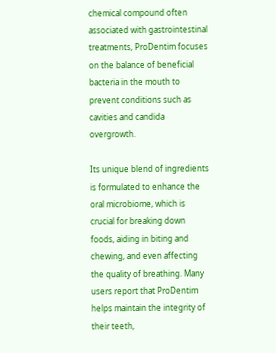chemical compound often associated with gastrointestinal treatments, ProDentim focuses on the balance of beneficial bacteria in the mouth to prevent conditions such as cavities and candida overgrowth.

Its unique blend of ingredients is formulated to enhance the oral microbiome, which is crucial for breaking down foods, aiding in biting and chewing, and even affecting the quality of breathing. Many users report that ProDentim helps maintain the integrity of their teeth,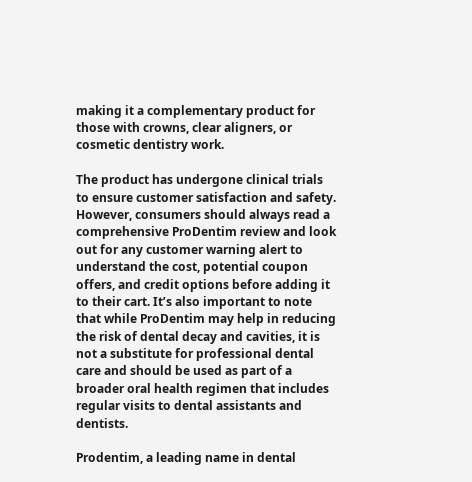making it a complementary product for those with crowns, clear aligners, or cosmetic dentistry work.

The product has undergone clinical trials to ensure customer satisfaction and safety. However, consumers should always read a comprehensive ProDentim review and look out for any customer warning alert to understand the cost, potential coupon offers, and credit options before adding it to their cart. It’s also important to note that while ProDentim may help in reducing the risk of dental decay and cavities, it is not a substitute for professional dental care and should be used as part of a broader oral health regimen that includes regular visits to dental assistants and dentists.

Prodentim, a leading name in dental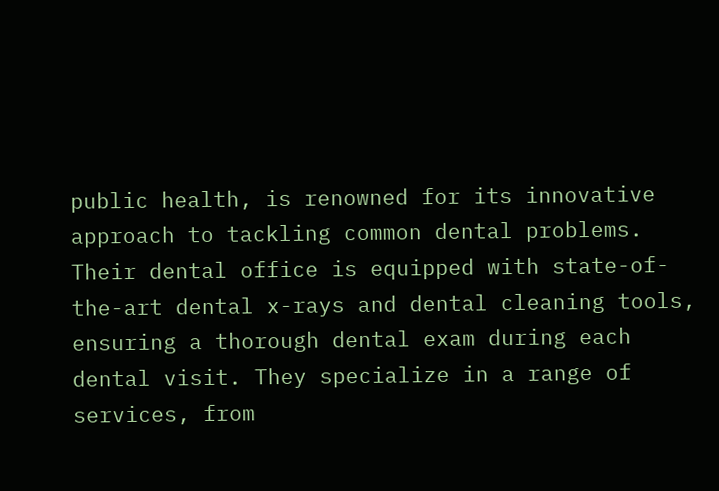public health, is renowned for its innovative approach to tackling common dental problems. Their dental office is equipped with state-of-the-art dental x-rays and dental cleaning tools, ensuring a thorough dental exam during each dental visit. They specialize in a range of services, from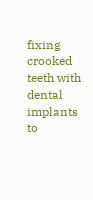fixing crooked teeth with dental implants to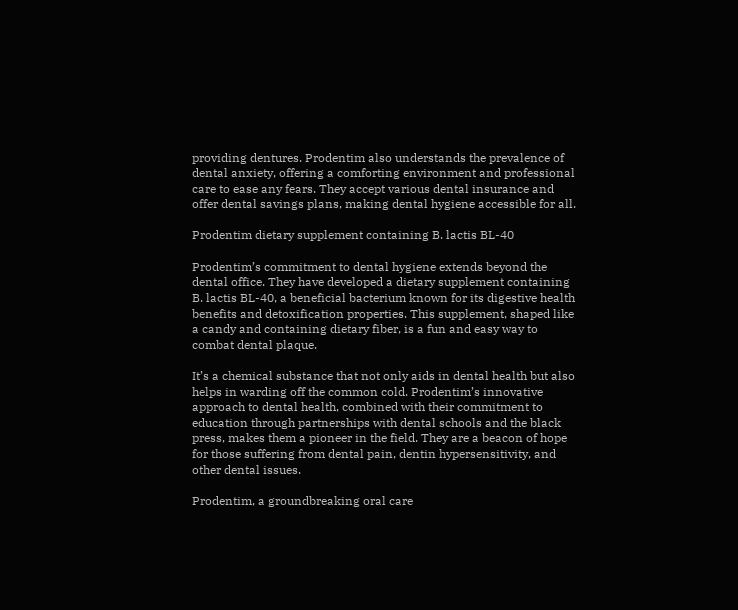providing dentures. Prodentim also understands the prevalence of dental anxiety, offering a comforting environment and professional care to ease any fears. They accept various dental insurance and offer dental savings plans, making dental hygiene accessible for all.

Prodentim dietary supplement containing B. lactis BL-40

Prodentim’s commitment to dental hygiene extends beyond the dental office. They have developed a dietary supplement containing B. lactis BL-40, a beneficial bacterium known for its digestive health benefits and detoxification properties. This supplement, shaped like a candy and containing dietary fiber, is a fun and easy way to combat dental plaque.

It’s a chemical substance that not only aids in dental health but also helps in warding off the common cold. Prodentim’s innovative approach to dental health, combined with their commitment to education through partnerships with dental schools and the black press, makes them a pioneer in the field. They are a beacon of hope for those suffering from dental pain, dentin hypersensitivity, and other dental issues.

Prodentim, a groundbreaking oral care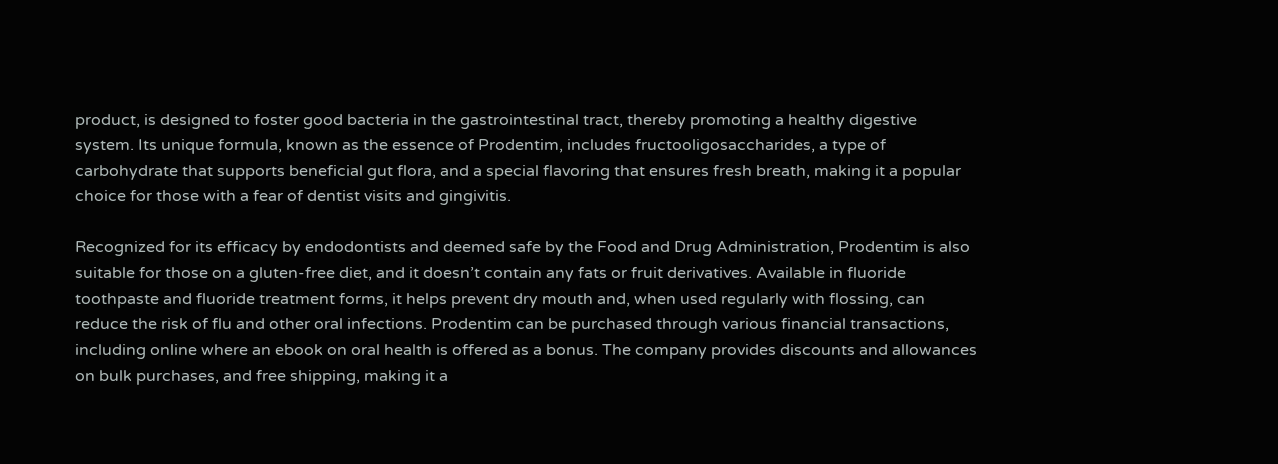product, is designed to foster good bacteria in the gastrointestinal tract, thereby promoting a healthy digestive system. Its unique formula, known as the essence of Prodentim, includes fructooligosaccharides, a type of carbohydrate that supports beneficial gut flora, and a special flavoring that ensures fresh breath, making it a popular choice for those with a fear of dentist visits and gingivitis.

Recognized for its efficacy by endodontists and deemed safe by the Food and Drug Administration, Prodentim is also suitable for those on a gluten-free diet, and it doesn’t contain any fats or fruit derivatives. Available in fluoride toothpaste and fluoride treatment forms, it helps prevent dry mouth and, when used regularly with flossing, can reduce the risk of flu and other oral infections. Prodentim can be purchased through various financial transactions, including online where an ebook on oral health is offered as a bonus. The company provides discounts and allowances on bulk purchases, and free shipping, making it a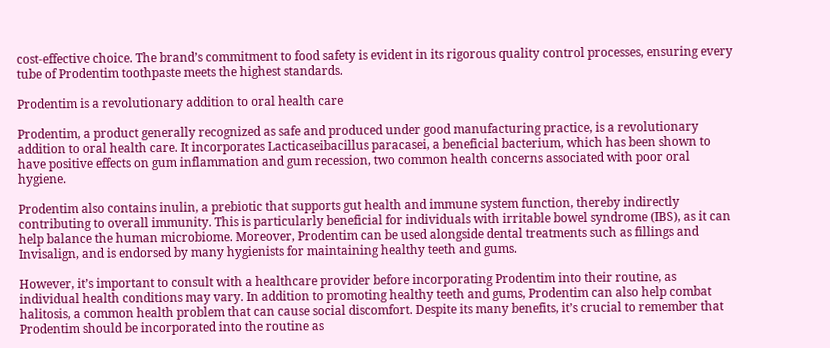cost-effective choice. The brand’s commitment to food safety is evident in its rigorous quality control processes, ensuring every tube of Prodentim toothpaste meets the highest standards.

Prodentim is a revolutionary addition to oral health care

Prodentim, a product generally recognized as safe and produced under good manufacturing practice, is a revolutionary addition to oral health care. It incorporates Lacticaseibacillus paracasei, a beneficial bacterium, which has been shown to have positive effects on gum inflammation and gum recession, two common health concerns associated with poor oral hygiene.

Prodentim also contains inulin, a prebiotic that supports gut health and immune system function, thereby indirectly contributing to overall immunity. This is particularly beneficial for individuals with irritable bowel syndrome (IBS), as it can help balance the human microbiome. Moreover, Prodentim can be used alongside dental treatments such as fillings and Invisalign, and is endorsed by many hygienists for maintaining healthy teeth and gums.

However, it’s important to consult with a healthcare provider before incorporating Prodentim into their routine, as individual health conditions may vary. In addition to promoting healthy teeth and gums, Prodentim can also help combat halitosis, a common health problem that can cause social discomfort. Despite its many benefits, it’s crucial to remember that Prodentim should be incorporated into the routine as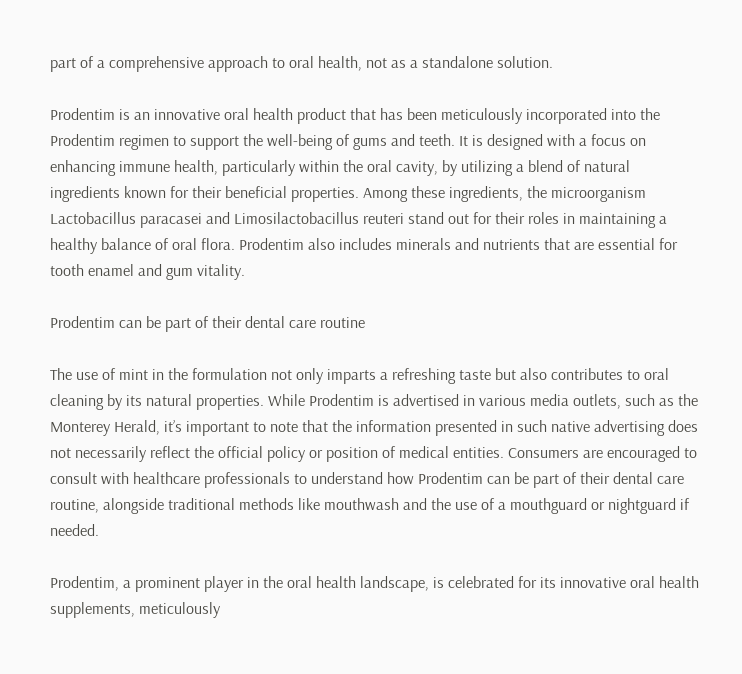part of a comprehensive approach to oral health, not as a standalone solution.

Prodentim is an innovative oral health product that has been meticulously incorporated into the Prodentim regimen to support the well-being of gums and teeth. It is designed with a focus on enhancing immune health, particularly within the oral cavity, by utilizing a blend of natural ingredients known for their beneficial properties. Among these ingredients, the microorganism Lactobacillus paracasei and Limosilactobacillus reuteri stand out for their roles in maintaining a healthy balance of oral flora. Prodentim also includes minerals and nutrients that are essential for tooth enamel and gum vitality.

Prodentim can be part of their dental care routine

The use of mint in the formulation not only imparts a refreshing taste but also contributes to oral cleaning by its natural properties. While Prodentim is advertised in various media outlets, such as the Monterey Herald, it’s important to note that the information presented in such native advertising does not necessarily reflect the official policy or position of medical entities. Consumers are encouraged to consult with healthcare professionals to understand how Prodentim can be part of their dental care routine, alongside traditional methods like mouthwash and the use of a mouthguard or nightguard if needed.

Prodentim, a prominent player in the oral health landscape, is celebrated for its innovative oral health supplements, meticulously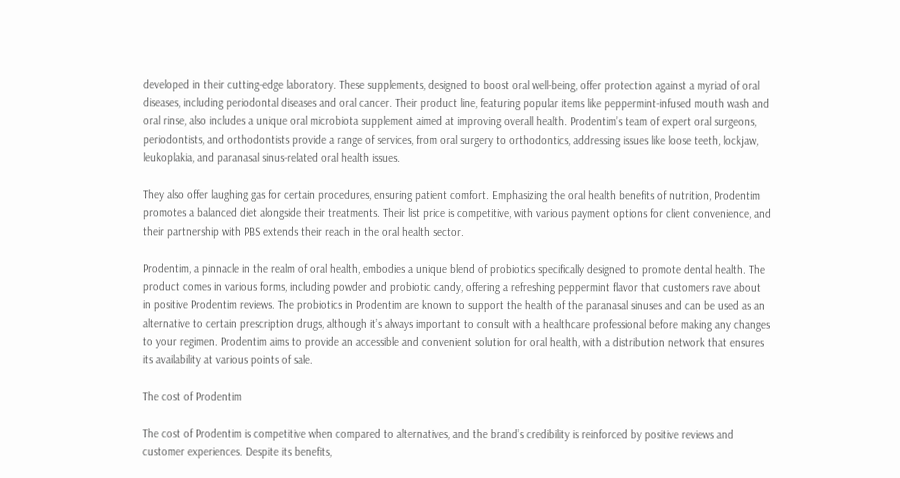developed in their cutting-edge laboratory. These supplements, designed to boost oral well-being, offer protection against a myriad of oral diseases, including periodontal diseases and oral cancer. Their product line, featuring popular items like peppermint-infused mouth wash and oral rinse, also includes a unique oral microbiota supplement aimed at improving overall health. Prodentim’s team of expert oral surgeons, periodontists, and orthodontists provide a range of services, from oral surgery to orthodontics, addressing issues like loose teeth, lockjaw, leukoplakia, and paranasal sinus-related oral health issues.

They also offer laughing gas for certain procedures, ensuring patient comfort. Emphasizing the oral health benefits of nutrition, Prodentim promotes a balanced diet alongside their treatments. Their list price is competitive, with various payment options for client convenience, and their partnership with PBS extends their reach in the oral health sector.

Prodentim, a pinnacle in the realm of oral health, embodies a unique blend of probiotics specifically designed to promote dental health. The product comes in various forms, including powder and probiotic candy, offering a refreshing peppermint flavor that customers rave about in positive Prodentim reviews. The probiotics in Prodentim are known to support the health of the paranasal sinuses and can be used as an alternative to certain prescription drugs, although it’s always important to consult with a healthcare professional before making any changes to your regimen. Prodentim aims to provide an accessible and convenient solution for oral health, with a distribution network that ensures its availability at various points of sale.

The cost of Prodentim

The cost of Prodentim is competitive when compared to alternatives, and the brand’s credibility is reinforced by positive reviews and customer experiences. Despite its benefits,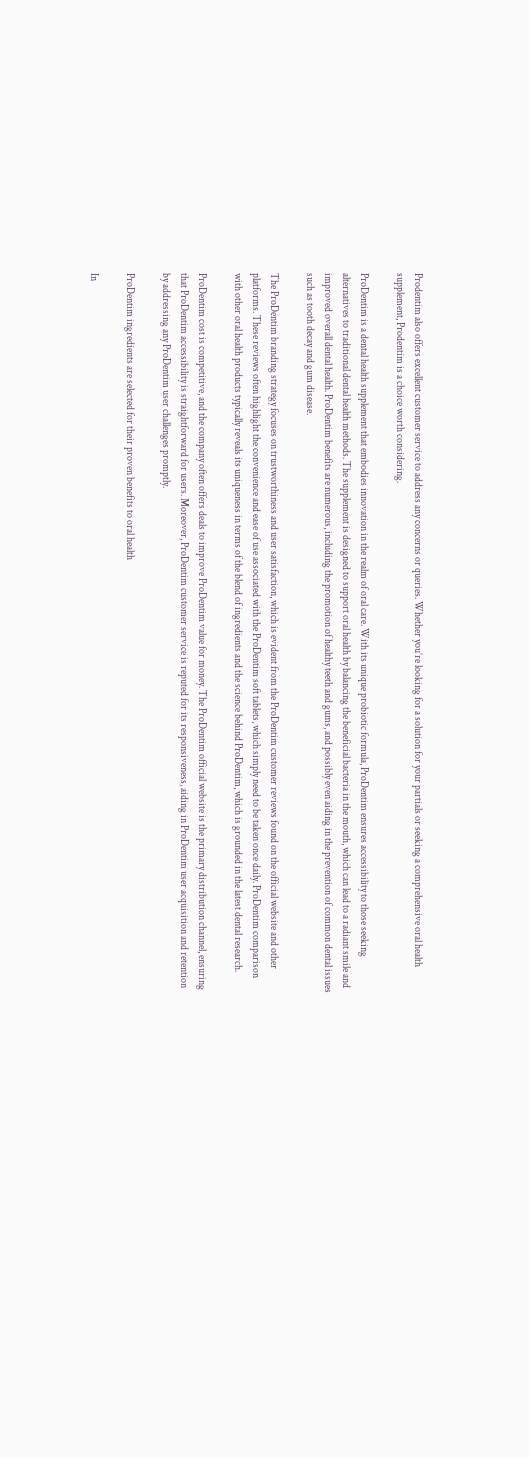Prodentim also offers excellent customer service to address any concerns or queries. Whether you’re looking for a solution for your partials or seeking a comprehensive oral health supplement, Prodentim is a choice worth considering.

ProDentim is a dental health supplement that embodies innovation in the realm of oral care. With its unique probiotic formula, ProDentim ensures accessibility to those seeking alternatives to traditional dental health methods. The supplement is designed to support oral health by balancing the beneficial bacteria in the mouth, which can lead to a radiant smile and improved overall dental health. ProDentim benefits are numerous, including the promotion of healthy teeth and gums, and possibly even aiding in the prevention of common dental issues such as tooth decay and gum disease.

The ProDentim branding strategy focuses on trustworthiness and user satisfaction, which is evident from the ProDentim customer reviews found on the official website and other platforms. These reviews often highlight the convenience and ease of use associated with the ProDentim soft tablets, which simply need to be taken once daily. ProDentim comparison with other oral health products typically reveals its uniqueness in terms of the blend of ingredients and the science behind ProDentim, which is grounded in the latest dental research.

ProDentim cost is competitive, and the company often offers deals to improve ProDentim value for money. The ProDentim official website is the primary distribution channel, ensuring that ProDentim accessibility is straightforward for users. Moreover, ProDentim customer service is reputed for its responsiveness, aiding in ProDentim user acquisition and retention by addressing any ProDentim user challenges promptly.

ProDentim ingredients are selected for their proven benefits to oral health

In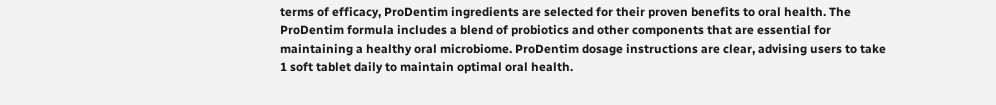terms of efficacy, ProDentim ingredients are selected for their proven benefits to oral health. The ProDentim formula includes a blend of probiotics and other components that are essential for maintaining a healthy oral microbiome. ProDentim dosage instructions are clear, advising users to take 1 soft tablet daily to maintain optimal oral health.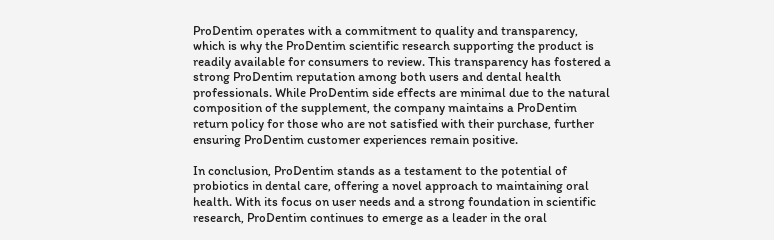ProDentim operates with a commitment to quality and transparency, which is why the ProDentim scientific research supporting the product is readily available for consumers to review. This transparency has fostered a strong ProDentim reputation among both users and dental health professionals. While ProDentim side effects are minimal due to the natural composition of the supplement, the company maintains a ProDentim return policy for those who are not satisfied with their purchase, further ensuring ProDentim customer experiences remain positive.

In conclusion, ProDentim stands as a testament to the potential of probiotics in dental care, offering a novel approach to maintaining oral health. With its focus on user needs and a strong foundation in scientific research, ProDentim continues to emerge as a leader in the oral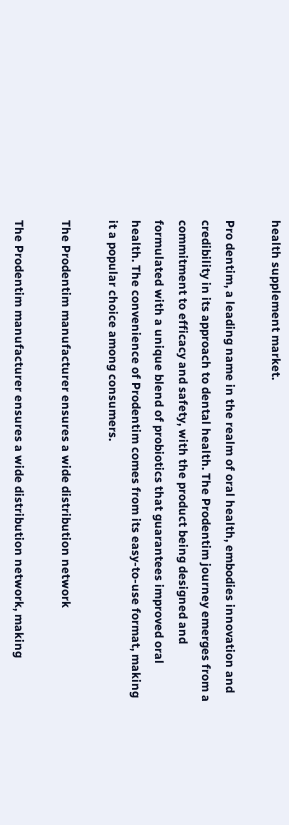health supplement market.

Pro dentim, a leading name in the realm of oral health, embodies innovation and credibility in its approach to dental health. The Prodentim journey emerges from a commitment to efficacy and safety, with the product being designed and formulated with a unique blend of probiotics that guarantees improved oral health. The convenience of Prodentim comes from its easy-to-use format, making it a popular choice among consumers.

The Prodentim manufacturer ensures a wide distribution network

The Prodentim manufacturer ensures a wide distribution network, making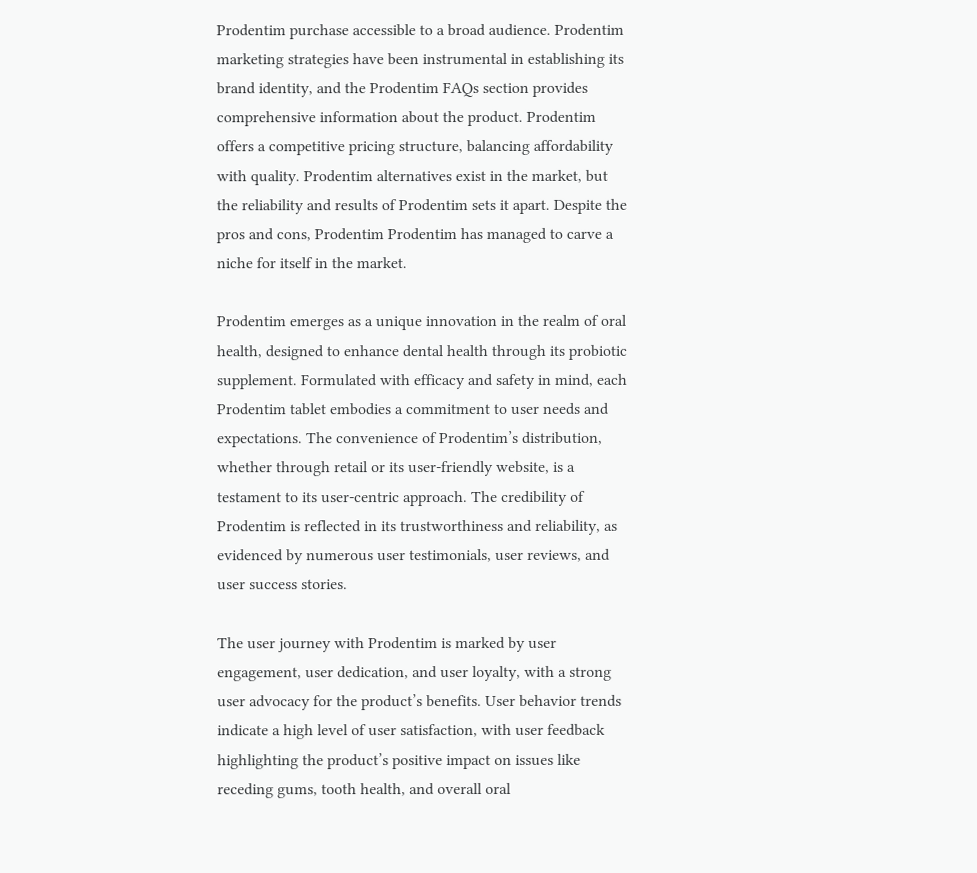Prodentim purchase accessible to a broad audience. Prodentim marketing strategies have been instrumental in establishing its brand identity, and the Prodentim FAQs section provides comprehensive information about the product. Prodentim offers a competitive pricing structure, balancing affordability with quality. Prodentim alternatives exist in the market, but the reliability and results of Prodentim sets it apart. Despite the pros and cons, Prodentim Prodentim has managed to carve a niche for itself in the market.

Prodentim emerges as a unique innovation in the realm of oral health, designed to enhance dental health through its probiotic supplement. Formulated with efficacy and safety in mind, each Prodentim tablet embodies a commitment to user needs and expectations. The convenience of Prodentim’s distribution, whether through retail or its user-friendly website, is a testament to its user-centric approach. The credibility of Prodentim is reflected in its trustworthiness and reliability, as evidenced by numerous user testimonials, user reviews, and user success stories.

The user journey with Prodentim is marked by user engagement, user dedication, and user loyalty, with a strong user advocacy for the product’s benefits. User behavior trends indicate a high level of user satisfaction, with user feedback highlighting the product’s positive impact on issues like receding gums, tooth health, and overall oral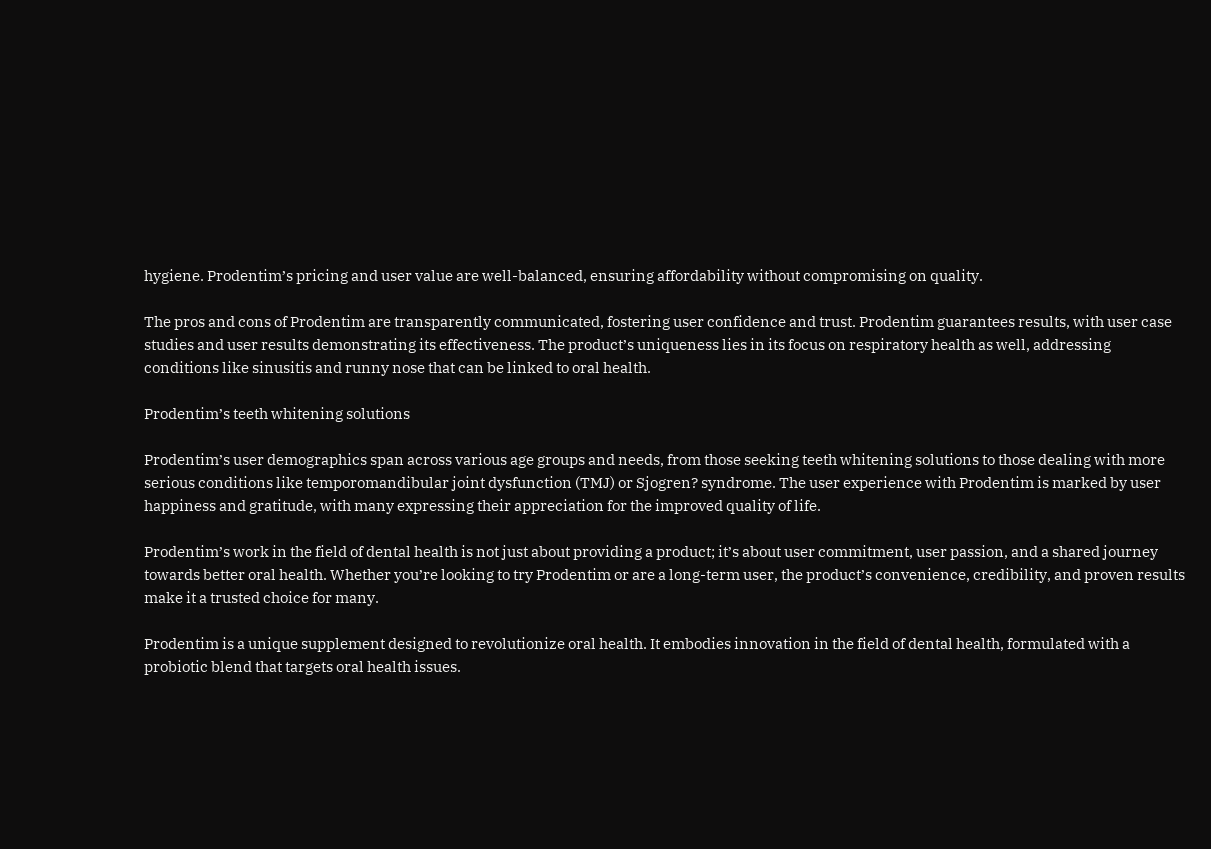hygiene. Prodentim’s pricing and user value are well-balanced, ensuring affordability without compromising on quality.

The pros and cons of Prodentim are transparently communicated, fostering user confidence and trust. Prodentim guarantees results, with user case studies and user results demonstrating its effectiveness. The product’s uniqueness lies in its focus on respiratory health as well, addressing conditions like sinusitis and runny nose that can be linked to oral health.

Prodentim’s teeth whitening solutions

Prodentim’s user demographics span across various age groups and needs, from those seeking teeth whitening solutions to those dealing with more serious conditions like temporomandibular joint dysfunction (TMJ) or Sjogren? syndrome. The user experience with Prodentim is marked by user happiness and gratitude, with many expressing their appreciation for the improved quality of life.

Prodentim’s work in the field of dental health is not just about providing a product; it’s about user commitment, user passion, and a shared journey towards better oral health. Whether you’re looking to try Prodentim or are a long-term user, the product’s convenience, credibility, and proven results make it a trusted choice for many.

Prodentim is a unique supplement designed to revolutionize oral health. It embodies innovation in the field of dental health, formulated with a probiotic blend that targets oral health issues.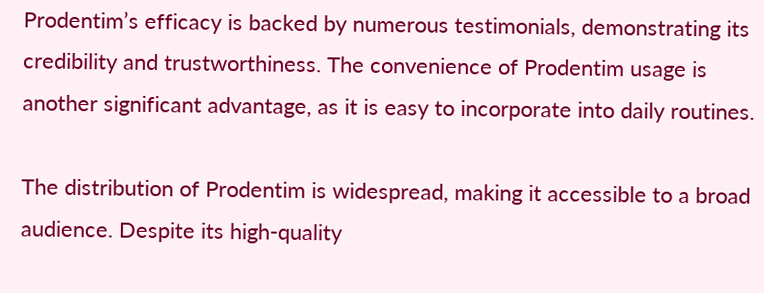Prodentim’s efficacy is backed by numerous testimonials, demonstrating its credibility and trustworthiness. The convenience of Prodentim usage is another significant advantage, as it is easy to incorporate into daily routines.

The distribution of Prodentim is widespread, making it accessible to a broad audience. Despite its high-quality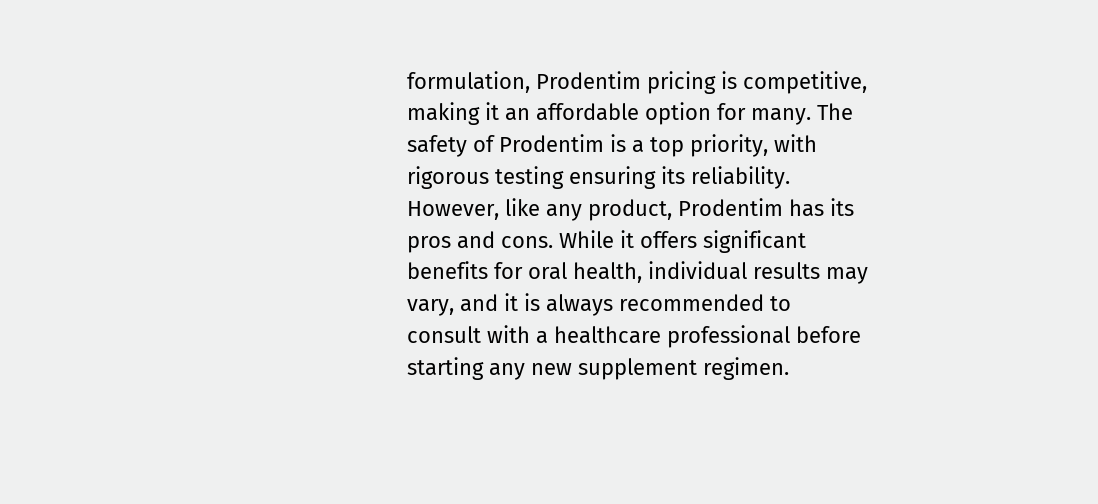formulation, Prodentim pricing is competitive, making it an affordable option for many. The safety of Prodentim is a top priority, with rigorous testing ensuring its reliability. However, like any product, Prodentim has its pros and cons. While it offers significant benefits for oral health, individual results may vary, and it is always recommended to consult with a healthcare professional before starting any new supplement regimen.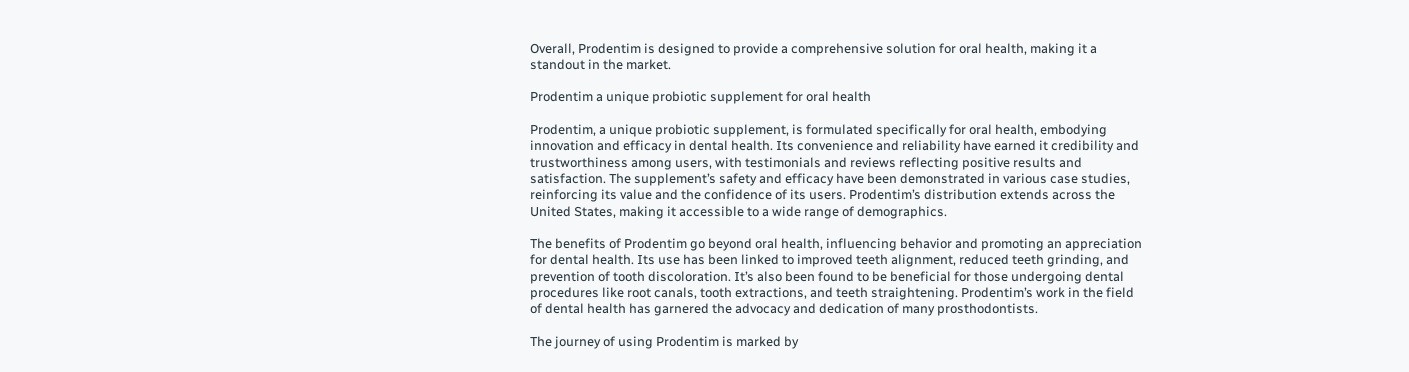Overall, Prodentim is designed to provide a comprehensive solution for oral health, making it a standout in the market.

Prodentim a unique probiotic supplement for oral health

Prodentim, a unique probiotic supplement, is formulated specifically for oral health, embodying innovation and efficacy in dental health. Its convenience and reliability have earned it credibility and trustworthiness among users, with testimonials and reviews reflecting positive results and satisfaction. The supplement’s safety and efficacy have been demonstrated in various case studies, reinforcing its value and the confidence of its users. Prodentim’s distribution extends across the United States, making it accessible to a wide range of demographics.

The benefits of Prodentim go beyond oral health, influencing behavior and promoting an appreciation for dental health. Its use has been linked to improved teeth alignment, reduced teeth grinding, and prevention of tooth discoloration. It’s also been found to be beneficial for those undergoing dental procedures like root canals, tooth extractions, and teeth straightening. Prodentim’s work in the field of dental health has garnered the advocacy and dedication of many prosthodontists.

The journey of using Prodentim is marked by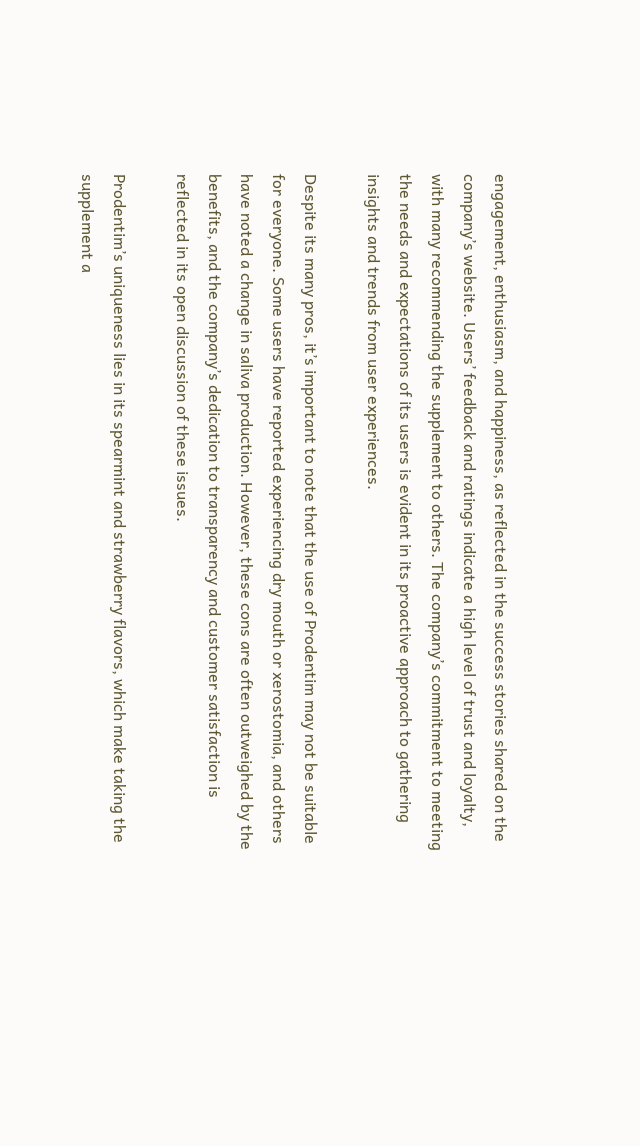engagement, enthusiasm, and happiness, as reflected in the success stories shared on the company’s website. Users’ feedback and ratings indicate a high level of trust and loyalty, with many recommending the supplement to others. The company’s commitment to meeting the needs and expectations of its users is evident in its proactive approach to gathering insights and trends from user experiences.

Despite its many pros, it’s important to note that the use of Prodentim may not be suitable for everyone. Some users have reported experiencing dry mouth or xerostomia, and others have noted a change in saliva production. However, these cons are often outweighed by the benefits, and the company’s dedication to transparency and customer satisfaction is reflected in its open discussion of these issues.

Prodentim’s uniqueness lies in its spearmint and strawberry flavors, which make taking the supplement a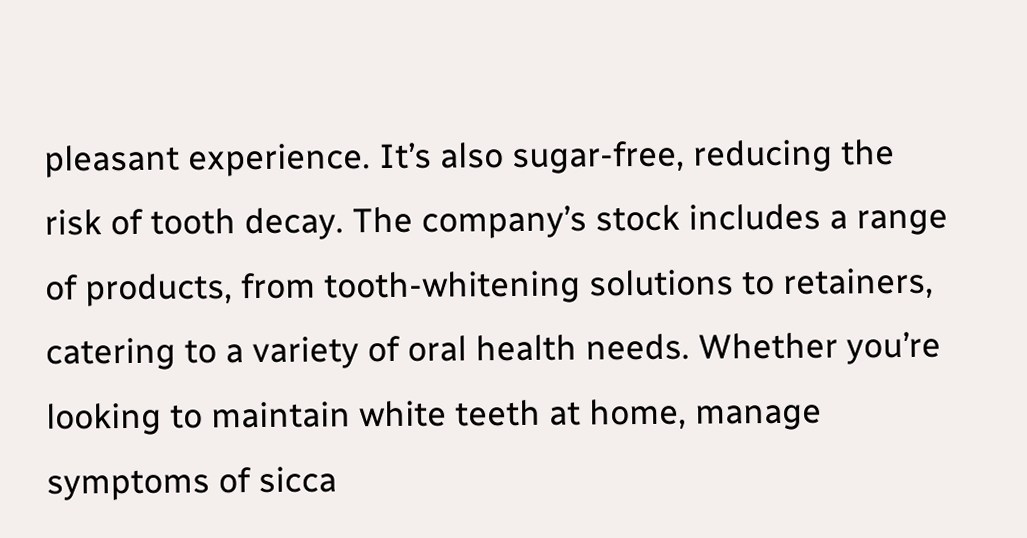pleasant experience. It’s also sugar-free, reducing the risk of tooth decay. The company’s stock includes a range of products, from tooth-whitening solutions to retainers, catering to a variety of oral health needs. Whether you’re looking to maintain white teeth at home, manage symptoms of sicca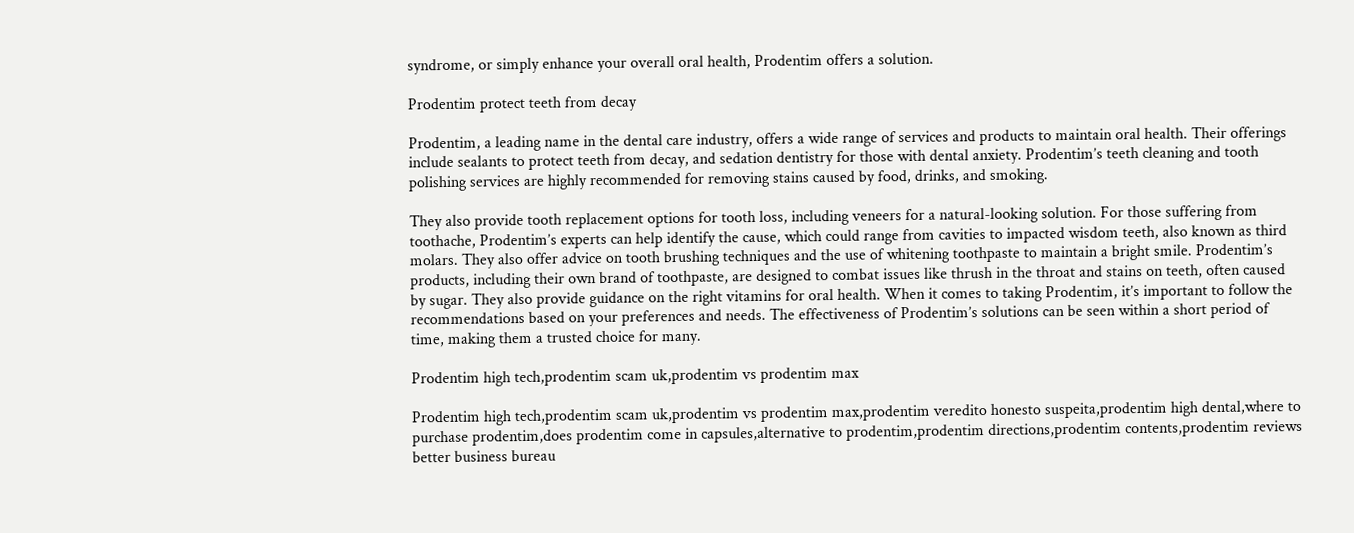syndrome, or simply enhance your overall oral health, Prodentim offers a solution.

Prodentim protect teeth from decay

Prodentim, a leading name in the dental care industry, offers a wide range of services and products to maintain oral health. Their offerings include sealants to protect teeth from decay, and sedation dentistry for those with dental anxiety. Prodentim’s teeth cleaning and tooth polishing services are highly recommended for removing stains caused by food, drinks, and smoking.

They also provide tooth replacement options for tooth loss, including veneers for a natural-looking solution. For those suffering from toothache, Prodentim’s experts can help identify the cause, which could range from cavities to impacted wisdom teeth, also known as third molars. They also offer advice on tooth brushing techniques and the use of whitening toothpaste to maintain a bright smile. Prodentim’s products, including their own brand of toothpaste, are designed to combat issues like thrush in the throat and stains on teeth, often caused by sugar. They also provide guidance on the right vitamins for oral health. When it comes to taking Prodentim, it’s important to follow the recommendations based on your preferences and needs. The effectiveness of Prodentim’s solutions can be seen within a short period of time, making them a trusted choice for many.

Prodentim high tech,prodentim scam uk,prodentim vs prodentim max

Prodentim high tech,prodentim scam uk,prodentim vs prodentim max,prodentim veredito honesto suspeita,prodentim high dental,where to purchase prodentim,does prodentim come in capsules,alternative to prodentim,prodentim directions,prodentim contents,prodentim reviews better business bureau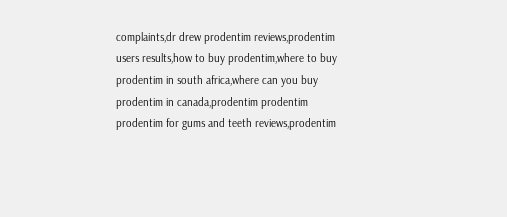complaints,dr drew prodentim reviews,prodentim users results,how to buy prodentim,where to buy prodentim in south africa,where can you buy prodentim in canada,prodentim prodentim prodentim for gums and teeth reviews,prodentim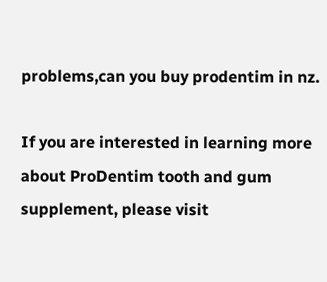problems,can you buy prodentim in nz.

If you are interested in learning more about ProDentim tooth and gum supplement, please visit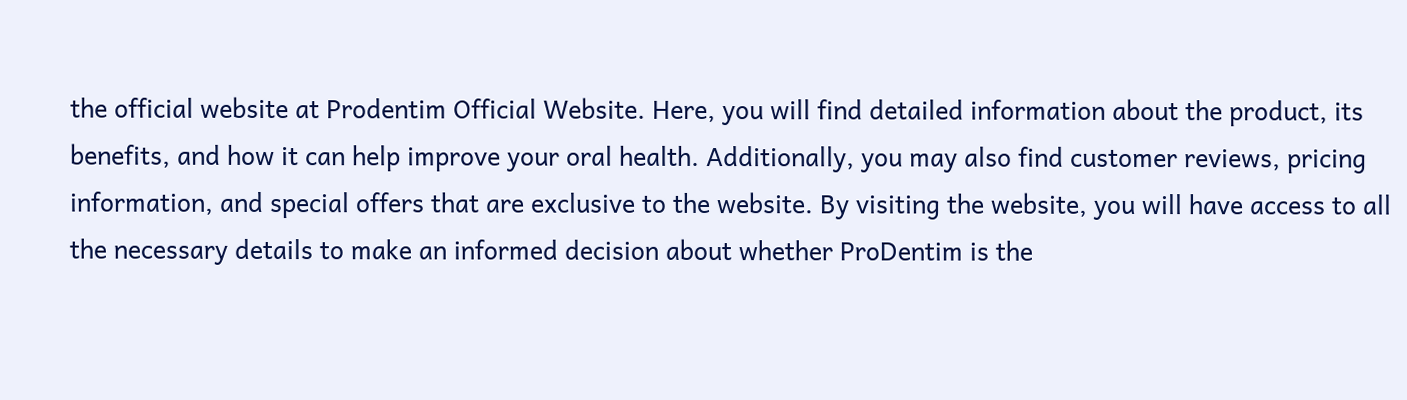the official website at Prodentim Official Website. Here, you will find detailed information about the product, its benefits, and how it can help improve your oral health. Additionally, you may also find customer reviews, pricing information, and special offers that are exclusive to the website. By visiting the website, you will have access to all the necessary details to make an informed decision about whether ProDentim is the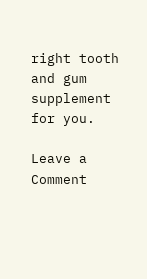right tooth and gum supplement for you.

Leave a Comment